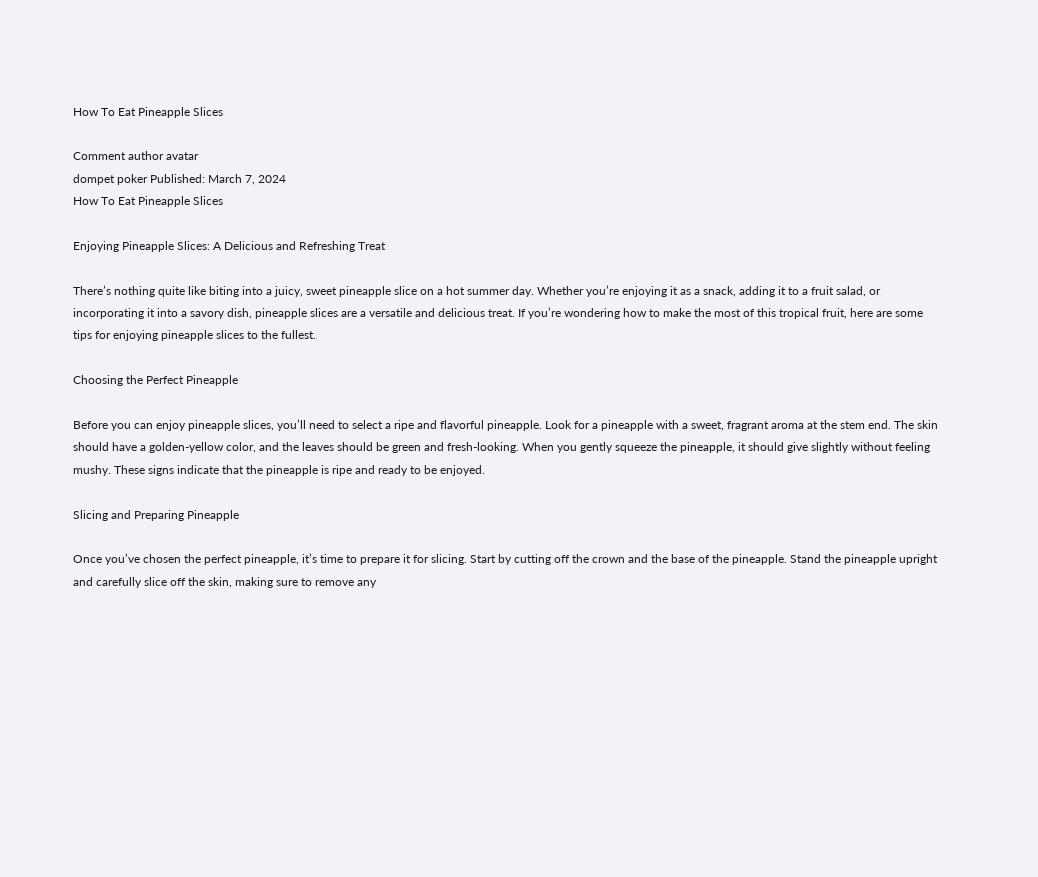How To Eat Pineapple Slices

Comment author avatar
dompet poker Published: March 7, 2024
How To Eat Pineapple Slices

Enjoying Pineapple Slices: A Delicious and Refreshing Treat

There’s nothing quite like biting into a juicy, sweet pineapple slice on a hot summer day. Whether you’re enjoying it as a snack, adding it to a fruit salad, or incorporating it into a savory dish, pineapple slices are a versatile and delicious treat. If you’re wondering how to make the most of this tropical fruit, here are some tips for enjoying pineapple slices to the fullest.

Choosing the Perfect Pineapple

Before you can enjoy pineapple slices, you’ll need to select a ripe and flavorful pineapple. Look for a pineapple with a sweet, fragrant aroma at the stem end. The skin should have a golden-yellow color, and the leaves should be green and fresh-looking. When you gently squeeze the pineapple, it should give slightly without feeling mushy. These signs indicate that the pineapple is ripe and ready to be enjoyed.

Slicing and Preparing Pineapple

Once you’ve chosen the perfect pineapple, it’s time to prepare it for slicing. Start by cutting off the crown and the base of the pineapple. Stand the pineapple upright and carefully slice off the skin, making sure to remove any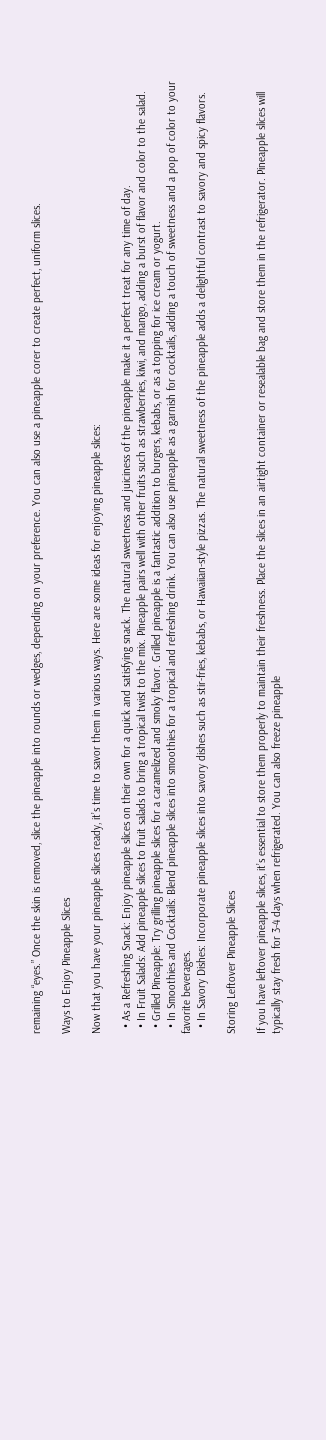remaining “eyes.” Once the skin is removed, slice the pineapple into rounds or wedges, depending on your preference. You can also use a pineapple corer to create perfect, uniform slices.

Ways to Enjoy Pineapple Slices

Now that you have your pineapple slices ready, it’s time to savor them in various ways. Here are some ideas for enjoying pineapple slices:

  • As a Refreshing Snack: Enjoy pineapple slices on their own for a quick and satisfying snack. The natural sweetness and juiciness of the pineapple make it a perfect treat for any time of day.
  • In Fruit Salads: Add pineapple slices to fruit salads to bring a tropical twist to the mix. Pineapple pairs well with other fruits such as strawberries, kiwi, and mango, adding a burst of flavor and color to the salad.
  • Grilled Pineapple: Try grilling pineapple slices for a caramelized and smoky flavor. Grilled pineapple is a fantastic addition to burgers, kebabs, or as a topping for ice cream or yogurt.
  • In Smoothies and Cocktails: Blend pineapple slices into smoothies for a tropical and refreshing drink. You can also use pineapple as a garnish for cocktails, adding a touch of sweetness and a pop of color to your favorite beverages.
  • In Savory Dishes: Incorporate pineapple slices into savory dishes such as stir-fries, kebabs, or Hawaiian-style pizzas. The natural sweetness of the pineapple adds a delightful contrast to savory and spicy flavors.

Storing Leftover Pineapple Slices

If you have leftover pineapple slices, it’s essential to store them properly to maintain their freshness. Place the slices in an airtight container or resealable bag and store them in the refrigerator. Pineapple slices will typically stay fresh for 3-4 days when refrigerated. You can also freeze pineapple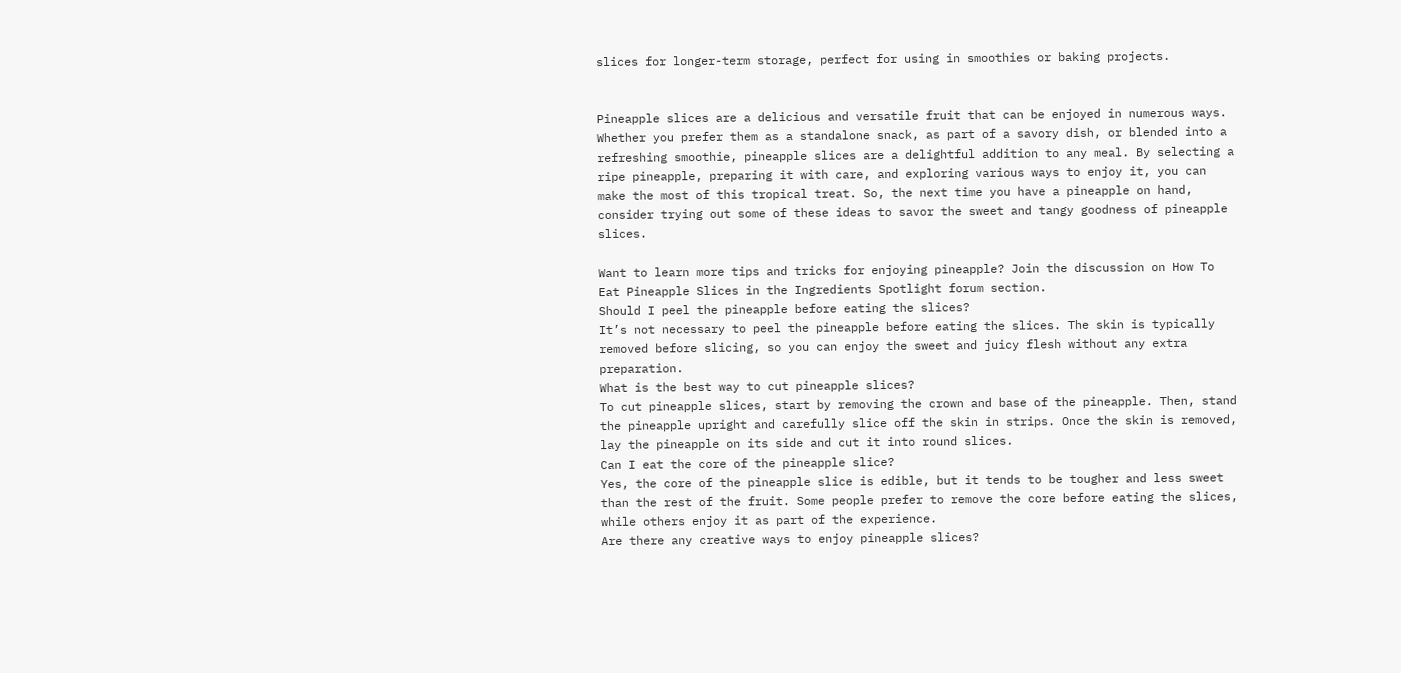slices for longer-term storage, perfect for using in smoothies or baking projects.


Pineapple slices are a delicious and versatile fruit that can be enjoyed in numerous ways. Whether you prefer them as a standalone snack, as part of a savory dish, or blended into a refreshing smoothie, pineapple slices are a delightful addition to any meal. By selecting a ripe pineapple, preparing it with care, and exploring various ways to enjoy it, you can make the most of this tropical treat. So, the next time you have a pineapple on hand, consider trying out some of these ideas to savor the sweet and tangy goodness of pineapple slices.

Want to learn more tips and tricks for enjoying pineapple? Join the discussion on How To Eat Pineapple Slices in the Ingredients Spotlight forum section.
Should I peel the pineapple before eating the slices?
It’s not necessary to peel the pineapple before eating the slices. The skin is typically removed before slicing, so you can enjoy the sweet and juicy flesh without any extra preparation.
What is the best way to cut pineapple slices?
To cut pineapple slices, start by removing the crown and base of the pineapple. Then, stand the pineapple upright and carefully slice off the skin in strips. Once the skin is removed, lay the pineapple on its side and cut it into round slices.
Can I eat the core of the pineapple slice?
Yes, the core of the pineapple slice is edible, but it tends to be tougher and less sweet than the rest of the fruit. Some people prefer to remove the core before eating the slices, while others enjoy it as part of the experience.
Are there any creative ways to enjoy pineapple slices?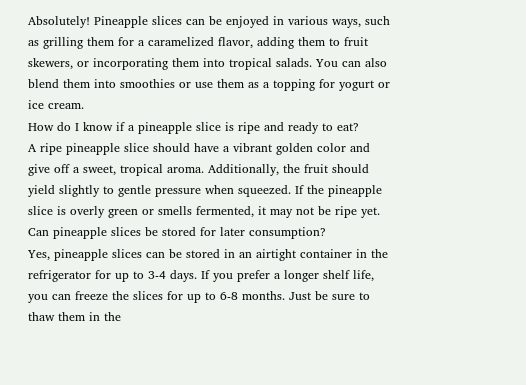Absolutely! Pineapple slices can be enjoyed in various ways, such as grilling them for a caramelized flavor, adding them to fruit skewers, or incorporating them into tropical salads. You can also blend them into smoothies or use them as a topping for yogurt or ice cream.
How do I know if a pineapple slice is ripe and ready to eat?
A ripe pineapple slice should have a vibrant golden color and give off a sweet, tropical aroma. Additionally, the fruit should yield slightly to gentle pressure when squeezed. If the pineapple slice is overly green or smells fermented, it may not be ripe yet.
Can pineapple slices be stored for later consumption?
Yes, pineapple slices can be stored in an airtight container in the refrigerator for up to 3-4 days. If you prefer a longer shelf life, you can freeze the slices for up to 6-8 months. Just be sure to thaw them in the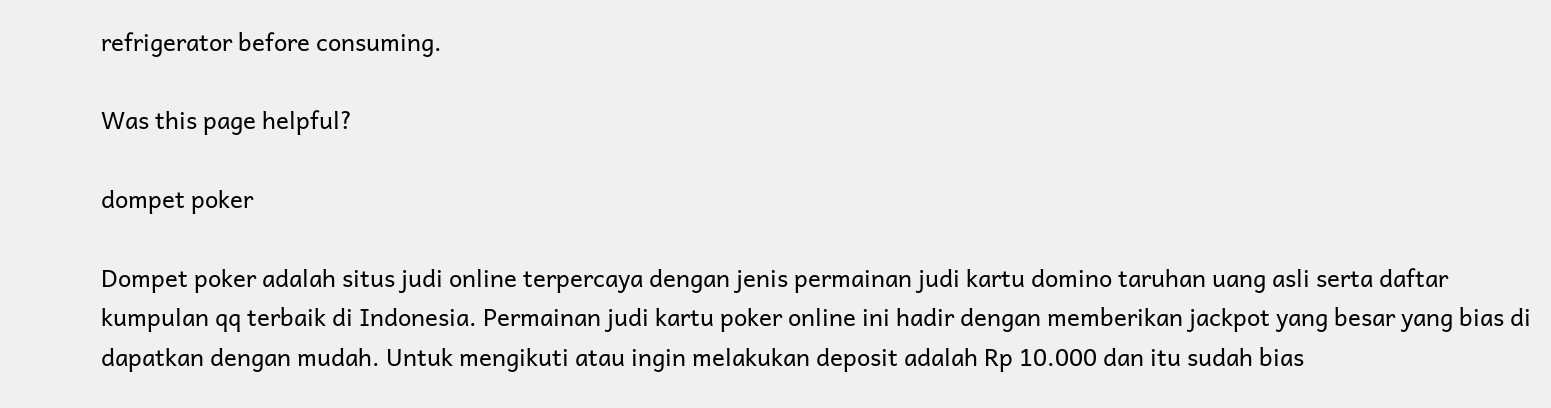refrigerator before consuming.

Was this page helpful?

dompet poker

Dompet poker adalah situs judi online terpercaya dengan jenis permainan judi kartu domino taruhan uang asli serta daftar kumpulan qq terbaik di Indonesia. Permainan judi kartu poker online ini hadir dengan memberikan jackpot yang besar yang bias di dapatkan dengan mudah. Untuk mengikuti atau ingin melakukan deposit adalah Rp 10.000 dan itu sudah bias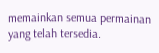memainkan semua permainan yang telah tersedia.